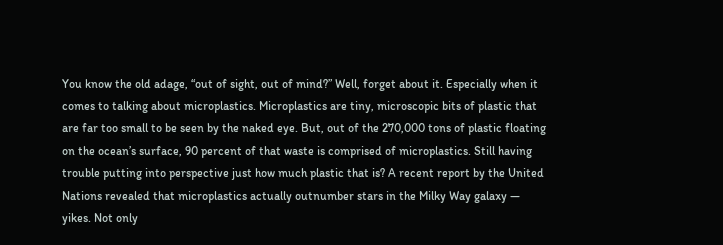You know the old adage, “out of sight, out of mind?” Well, forget about it. Especially when it comes to talking about microplastics. Microplastics are tiny, microscopic bits of plastic that are far too small to be seen by the naked eye. But, out of the 270,000 tons of plastic floating on the ocean’s surface, 90 percent of that waste is comprised of microplastics. Still having trouble putting into perspective just how much plastic that is? A recent report by the United Nations revealed that microplastics actually outnumber stars in the Milky Way galaxy — yikes. Not only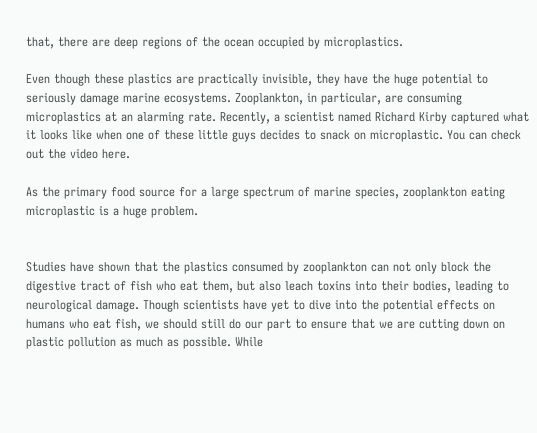that, there are deep regions of the ocean occupied by microplastics.

Even though these plastics are practically invisible, they have the huge potential to seriously damage marine ecosystems. Zooplankton, in particular, are consuming microplastics at an alarming rate. Recently, a scientist named Richard Kirby captured what it looks like when one of these little guys decides to snack on microplastic. You can check out the video here.

As the primary food source for a large spectrum of marine species, zooplankton eating microplastic is a huge problem.


Studies have shown that the plastics consumed by zooplankton can not only block the digestive tract of fish who eat them, but also leach toxins into their bodies, leading to neurological damage. Though scientists have yet to dive into the potential effects on humans who eat fish, we should still do our part to ensure that we are cutting down on plastic pollution as much as possible. While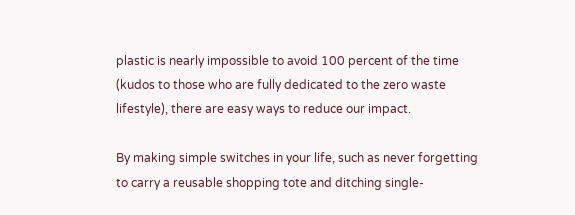plastic is nearly impossible to avoid 100 percent of the time (kudos to those who are fully dedicated to the zero waste lifestyle), there are easy ways to reduce our impact.

By making simple switches in your life, such as never forgetting to carry a reusable shopping tote and ditching single-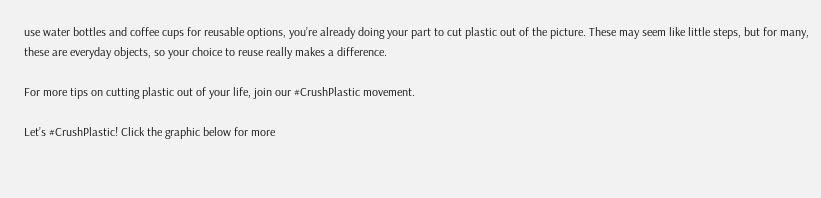use water bottles and coffee cups for reusable options, you’re already doing your part to cut plastic out of the picture. These may seem like little steps, but for many, these are everyday objects, so your choice to reuse really makes a difference.

For more tips on cutting plastic out of your life, join our #CrushPlastic movement.

Let’s #CrushPlastic! Click the graphic below for more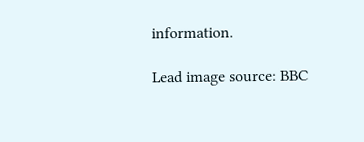information.

Lead image source: BBC